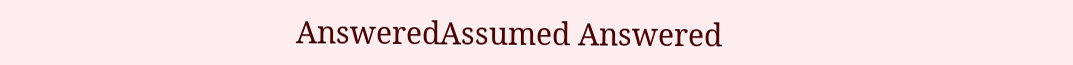AnsweredAssumed Answered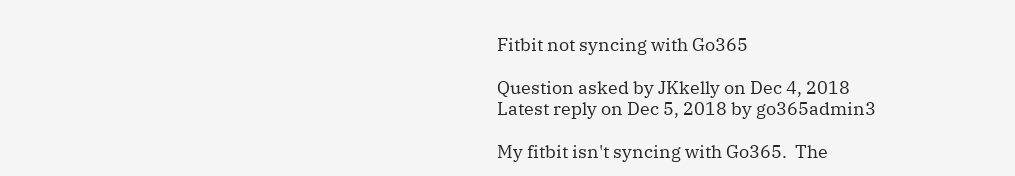Fitbit not syncing with Go365

Question asked by JKkelly on Dec 4, 2018
Latest reply on Dec 5, 2018 by go365admin3

My fitbit isn't syncing with Go365.  The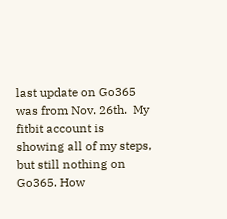last update on Go365 was from Nov. 26th.  My fitbit account is showing all of my steps, but still nothing on Go365. How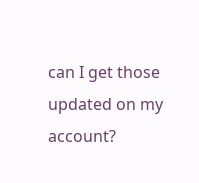can I get those updated on my account?